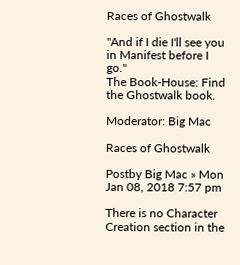Races of Ghostwalk

"And if I die I'll see you in Manifest before I go."
The Book-House: Find the Ghostwalk book.

Moderator: Big Mac

Races of Ghostwalk

Postby Big Mac » Mon Jan 08, 2018 7:57 pm

There is no Character Creation section in the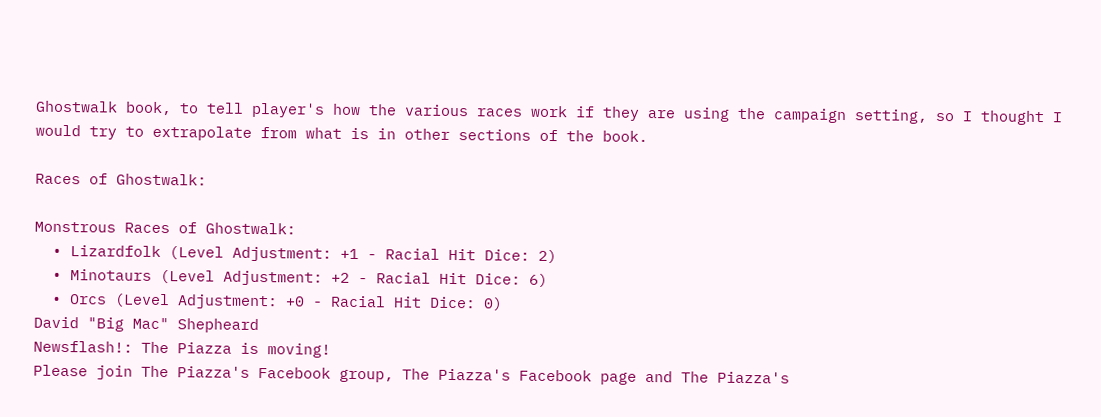Ghostwalk book, to tell player's how the various races work if they are using the campaign setting, so I thought I would try to extrapolate from what is in other sections of the book.

Races of Ghostwalk:

Monstrous Races of Ghostwalk:
  • Lizardfolk (Level Adjustment: +1 - Racial Hit Dice: 2)
  • Minotaurs (Level Adjustment: +2 - Racial Hit Dice: 6)
  • Orcs (Level Adjustment: +0 - Racial Hit Dice: 0)
David "Big Mac" Shepheard
Newsflash!: The Piazza is moving!
Please join The Piazza's Facebook group, The Piazza's Facebook page and The Piazza's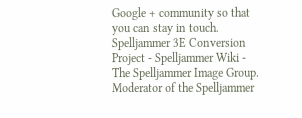Google + community so that you can stay in touch.
Spelljammer 3E Conversion Project - Spelljammer Wiki - The Spelljammer Image Group.
Moderator of the Spelljammer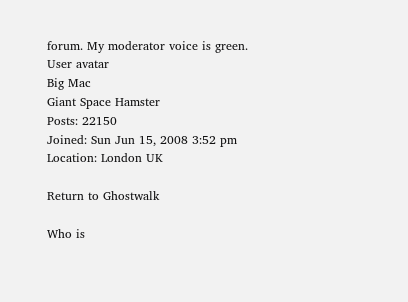forum. My moderator voice is green.
User avatar
Big Mac
Giant Space Hamster
Posts: 22150
Joined: Sun Jun 15, 2008 3:52 pm
Location: London UK

Return to Ghostwalk

Who is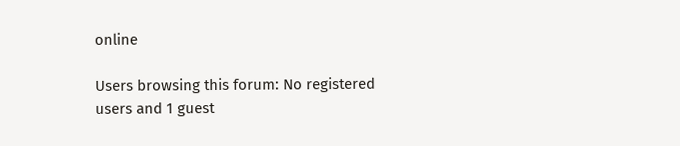online

Users browsing this forum: No registered users and 1 guest